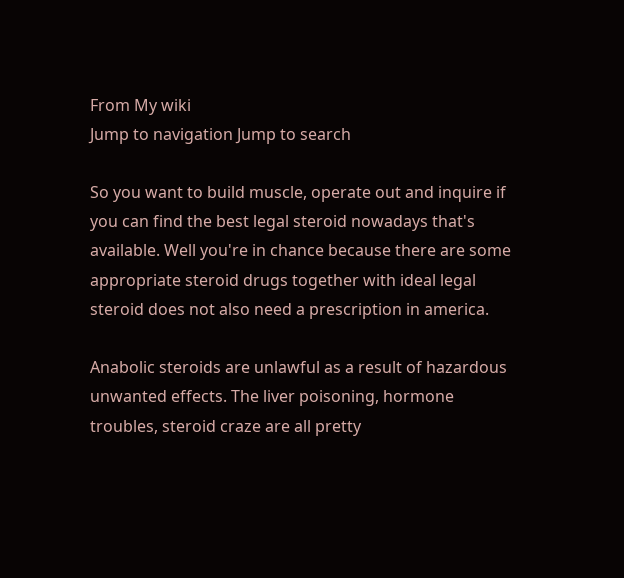From My wiki
Jump to navigation Jump to search

So you want to build muscle, operate out and inquire if you can find the best legal steroid nowadays that's available. Well you're in chance because there are some appropriate steroid drugs together with ideal legal steroid does not also need a prescription in america.

Anabolic steroids are unlawful as a result of hazardous unwanted effects. The liver poisoning, hormone troubles, steroid craze are all pretty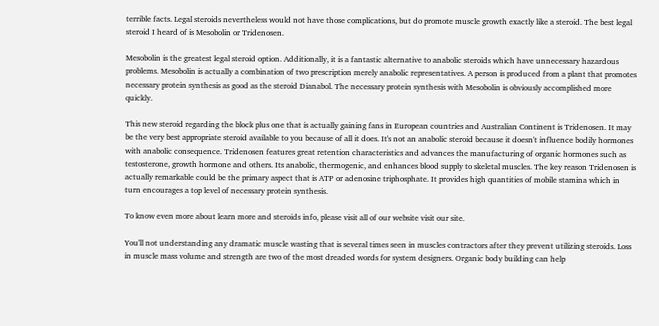terrible facts. Legal steroids nevertheless would not have those complications, but do promote muscle growth exactly like a steroid. The best legal steroid I heard of is Mesobolin or Tridenosen.

Mesobolin is the greatest legal steroid option. Additionally, it is a fantastic alternative to anabolic steroids which have unnecessary hazardous problems. Mesobolin is actually a combination of two prescription merely anabolic representatives. A person is produced from a plant that promotes necessary protein synthesis as good as the steroid Dianabol. The necessary protein synthesis with Mesobolin is obviously accomplished more quickly.

This new steroid regarding the block plus one that is actually gaining fans in European countries and Australian Continent is Tridenosen. It may be the very best appropriate steroid available to you because of all it does. It's not an anabolic steroid because it doesn't influence bodily hormones with anabolic consequence. Tridenosen features great retention characteristics and advances the manufacturing of organic hormones such as testosterone, growth hormone and others. Its anabolic, thermogenic, and enhances blood supply to skeletal muscles. The key reason Tridenosen is actually remarkable could be the primary aspect that is ATP or adenosine triphosphate. It provides high quantities of mobile stamina which in turn encourages a top level of necessary protein synthesis.

To know even more about learn more and steroids info, please visit all of our website visit our site.

You'll not understanding any dramatic muscle wasting that is several times seen in muscles contractors after they prevent utilizing steroids. Loss in muscle mass volume and strength are two of the most dreaded words for system designers. Organic body building can help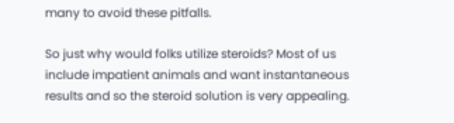many to avoid these pitfalls.

So just why would folks utilize steroids? Most of us include impatient animals and want instantaneous results and so the steroid solution is very appealing.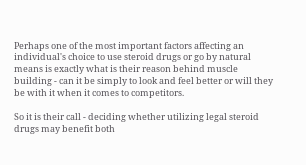Perhaps one of the most important factors affecting an individual's choice to use steroid drugs or go by natural means is exactly what is their reason behind muscle building - can it be simply to look and feel better or will they be with it when it comes to competitors.

So it is their call - deciding whether utilizing legal steroid drugs may benefit both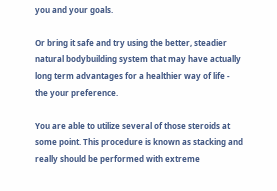you and your goals.

Or bring it safe and try using the better, steadier natural bodybuilding system that may have actually long term advantages for a healthier way of life - the your preference.

You are able to utilize several of those steroids at some point. This procedure is known as stacking and really should be performed with extreme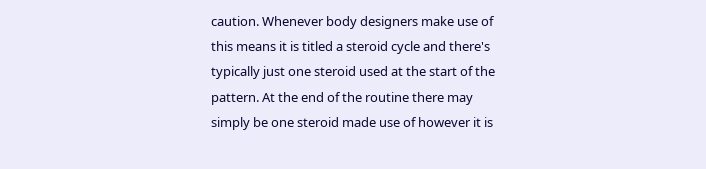caution. Whenever body designers make use of this means it is titled a steroid cycle and there's typically just one steroid used at the start of the pattern. At the end of the routine there may simply be one steroid made use of however it is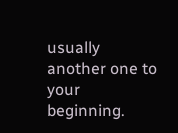usually another one to your beginning.